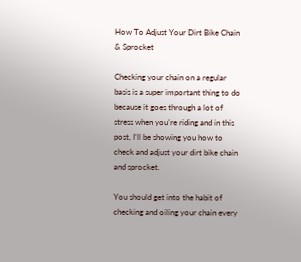How To Adjust Your Dirt Bike Chain & Sprocket

Checking your chain on a regular basis is a super important thing to do because it goes through a lot of stress when you’re riding and in this post, I’ll be showing you how to check and adjust your dirt bike chain and sprocket.

You should get into the habit of checking and oiling your chain every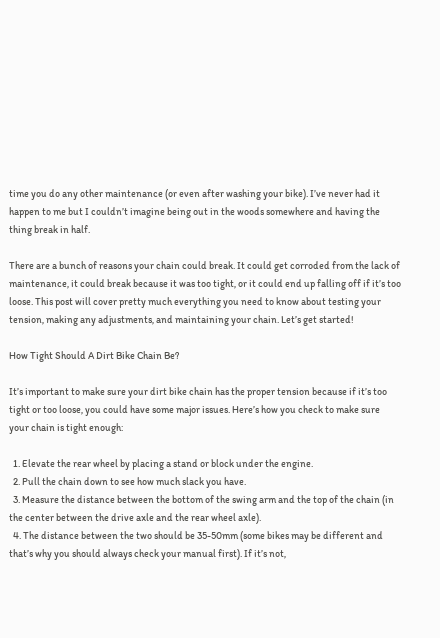time you do any other maintenance (or even after washing your bike). I’ve never had it happen to me but I couldn’t imagine being out in the woods somewhere and having the thing break in half.

There are a bunch of reasons your chain could break. It could get corroded from the lack of maintenance, it could break because it was too tight, or it could end up falling off if it’s too loose. This post will cover pretty much everything you need to know about testing your tension, making any adjustments, and maintaining your chain. Let’s get started!

How Tight Should A Dirt Bike Chain Be?

It’s important to make sure your dirt bike chain has the proper tension because if it’s too tight or too loose, you could have some major issues. Here’s how you check to make sure your chain is tight enough:

  1. Elevate the rear wheel by placing a stand or block under the engine.
  2. Pull the chain down to see how much slack you have.
  3. Measure the distance between the bottom of the swing arm and the top of the chain (in the center between the drive axle and the rear wheel axle).
  4. The distance between the two should be 35-50mm (some bikes may be different and that’s why you should always check your manual first). If it’s not,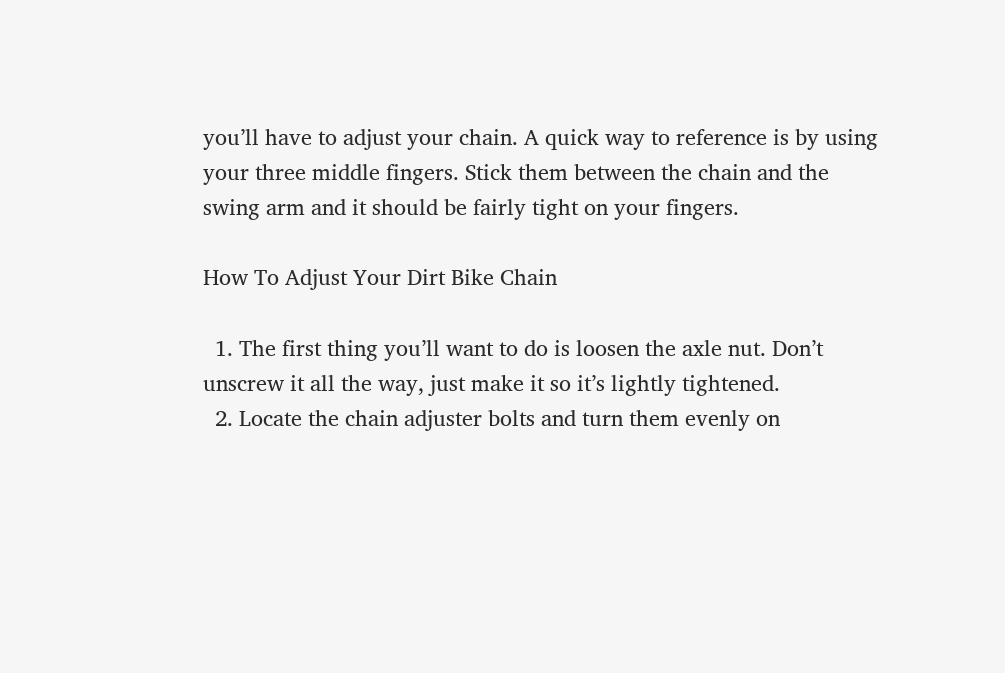you’ll have to adjust your chain. A quick way to reference is by using your three middle fingers. Stick them between the chain and the swing arm and it should be fairly tight on your fingers.

How To Adjust Your Dirt Bike Chain

  1. The first thing you’ll want to do is loosen the axle nut. Don’t unscrew it all the way, just make it so it’s lightly tightened.
  2. Locate the chain adjuster bolts and turn them evenly on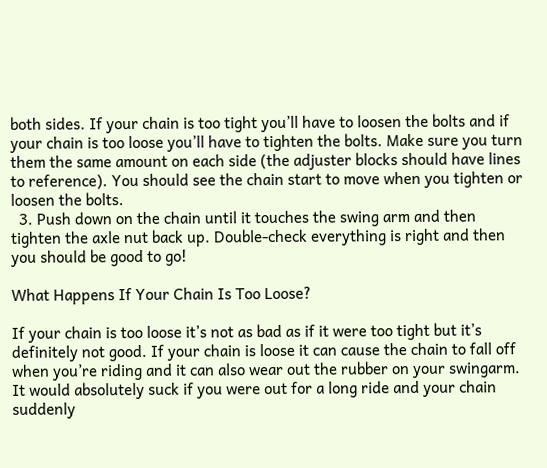both sides. If your chain is too tight you’ll have to loosen the bolts and if your chain is too loose you’ll have to tighten the bolts. Make sure you turn them the same amount on each side (the adjuster blocks should have lines to reference). You should see the chain start to move when you tighten or loosen the bolts.
  3. Push down on the chain until it touches the swing arm and then tighten the axle nut back up. Double-check everything is right and then you should be good to go!

What Happens If Your Chain Is Too Loose?

If your chain is too loose it’s not as bad as if it were too tight but it’s definitely not good. If your chain is loose it can cause the chain to fall off when you’re riding and it can also wear out the rubber on your swingarm. It would absolutely suck if you were out for a long ride and your chain suddenly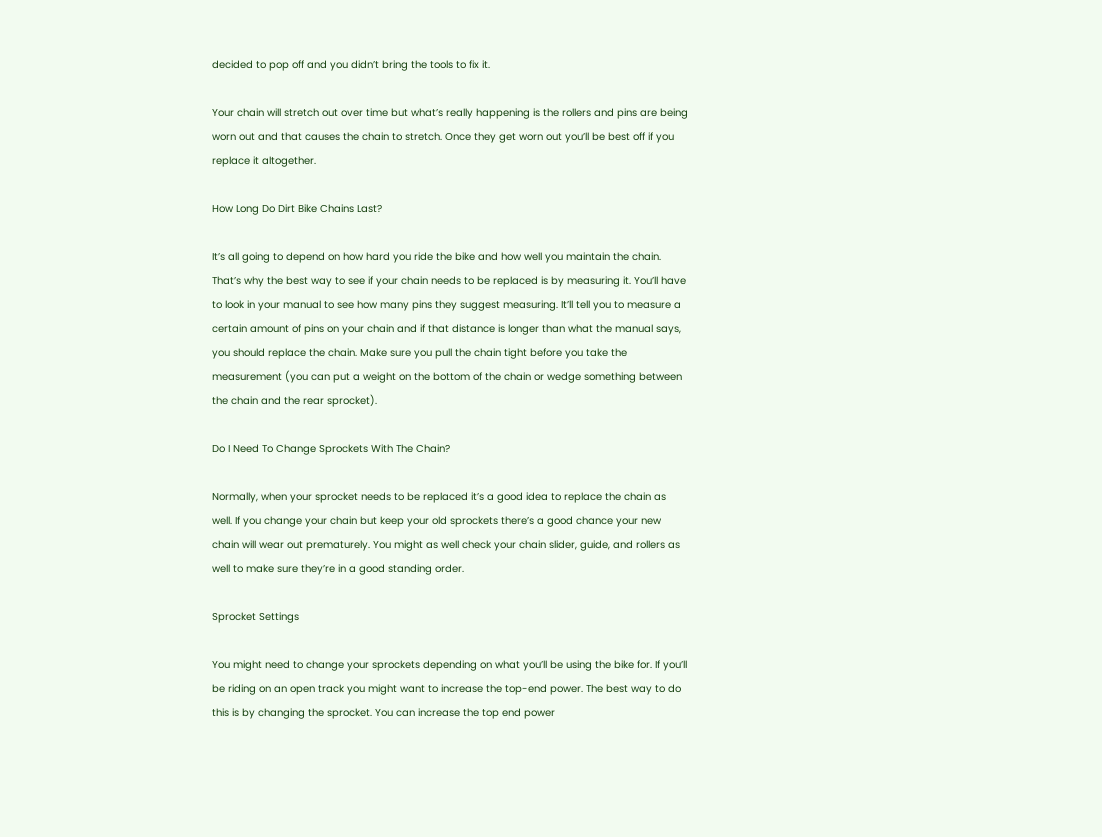decided to pop off and you didn’t bring the tools to fix it.

Your chain will stretch out over time but what’s really happening is the rollers and pins are being worn out and that causes the chain to stretch. Once they get worn out you’ll be best off if you replace it altogether.

How Long Do Dirt Bike Chains Last?

It’s all going to depend on how hard you ride the bike and how well you maintain the chain. That’s why the best way to see if your chain needs to be replaced is by measuring it. You’ll have to look in your manual to see how many pins they suggest measuring. It’ll tell you to measure a certain amount of pins on your chain and if that distance is longer than what the manual says, you should replace the chain. Make sure you pull the chain tight before you take the measurement (you can put a weight on the bottom of the chain or wedge something between the chain and the rear sprocket).

Do I Need To Change Sprockets With The Chain?

Normally, when your sprocket needs to be replaced it’s a good idea to replace the chain as well. If you change your chain but keep your old sprockets there’s a good chance your new chain will wear out prematurely. You might as well check your chain slider, guide, and rollers as well to make sure they’re in a good standing order.

Sprocket Settings

You might need to change your sprockets depending on what you’ll be using the bike for. If you’ll be riding on an open track you might want to increase the top-end power. The best way to do this is by changing the sprocket. You can increase the top end power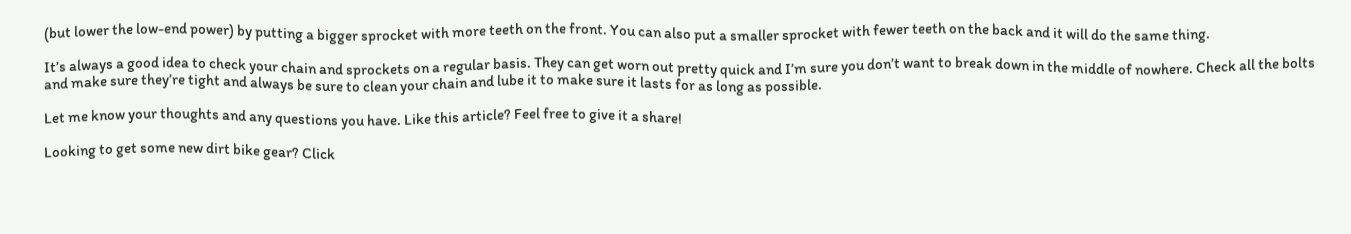(but lower the low-end power) by putting a bigger sprocket with more teeth on the front. You can also put a smaller sprocket with fewer teeth on the back and it will do the same thing.

It’s always a good idea to check your chain and sprockets on a regular basis. They can get worn out pretty quick and I’m sure you don’t want to break down in the middle of nowhere. Check all the bolts and make sure they’re tight and always be sure to clean your chain and lube it to make sure it lasts for as long as possible.

Let me know your thoughts and any questions you have. Like this article? Feel free to give it a share!

Looking to get some new dirt bike gear? Click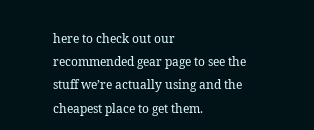here to check out our recommended gear page to see the stuff we’re actually using and the cheapest place to get them.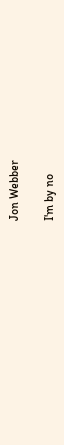Jon Webber

I'm by no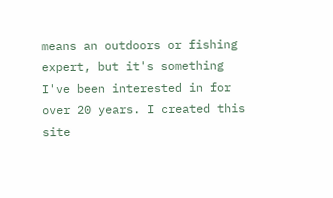means an outdoors or fishing expert, but it's something I've been interested in for over 20 years. I created this site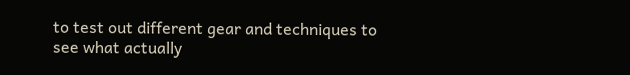to test out different gear and techniques to see what actually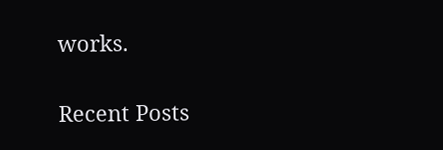works.

Recent Posts